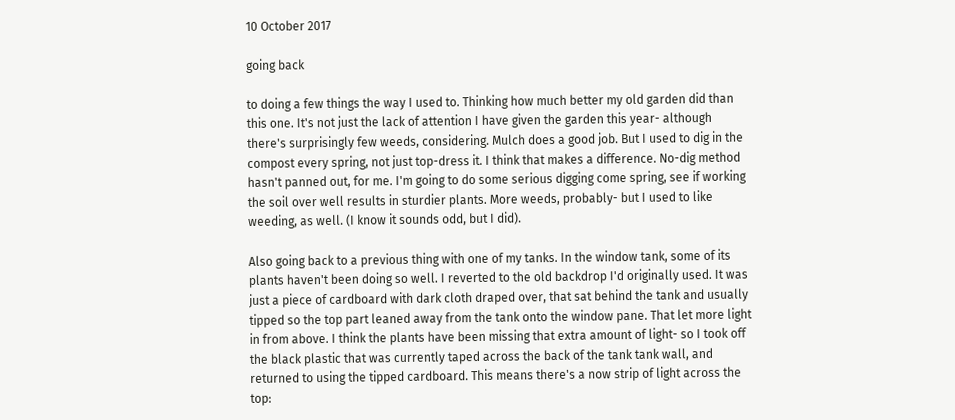10 October 2017

going back

to doing a few things the way I used to. Thinking how much better my old garden did than this one. It's not just the lack of attention I have given the garden this year- although there's surprisingly few weeds, considering. Mulch does a good job. But I used to dig in the compost every spring, not just top-dress it. I think that makes a difference. No-dig method hasn't panned out, for me. I'm going to do some serious digging come spring, see if working the soil over well results in sturdier plants. More weeds, probably- but I used to like weeding, as well. (I know it sounds odd, but I did).

Also going back to a previous thing with one of my tanks. In the window tank, some of its plants haven't been doing so well. I reverted to the old backdrop I'd originally used. It was just a piece of cardboard with dark cloth draped over, that sat behind the tank and usually tipped so the top part leaned away from the tank onto the window pane. That let more light in from above. I think the plants have been missing that extra amount of light- so I took off the black plastic that was currently taped across the back of the tank tank wall, and returned to using the tipped cardboard. This means there's a now strip of light across the top: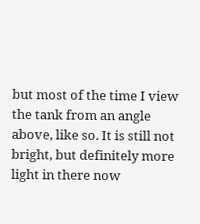but most of the time I view the tank from an angle above, like so. It is still not bright, but definitely more light in there now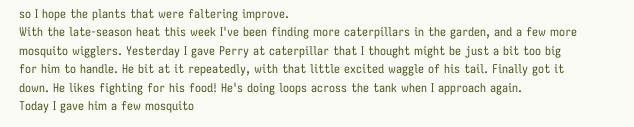so I hope the plants that were faltering improve.
With the late-season heat this week I've been finding more caterpillars in the garden, and a few more mosquito wigglers. Yesterday I gave Perry at caterpillar that I thought might be just a bit too big for him to handle. He bit at it repeatedly, with that little excited waggle of his tail. Finally got it down. He likes fighting for his food! He's doing loops across the tank when I approach again.
Today I gave him a few mosquito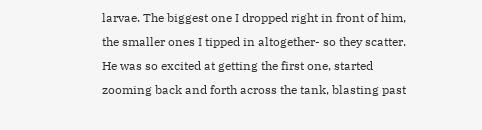larvae. The biggest one I dropped right in front of him, the smaller ones I tipped in altogether- so they scatter. He was so excited at getting the first one, started zooming back and forth across the tank, blasting past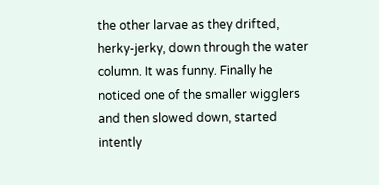the other larvae as they drifted, herky-jerky, down through the water column. It was funny. Finally he noticed one of the smaller wigglers and then slowed down, started intently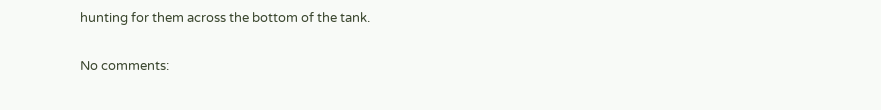hunting for them across the bottom of the tank.

No comments: